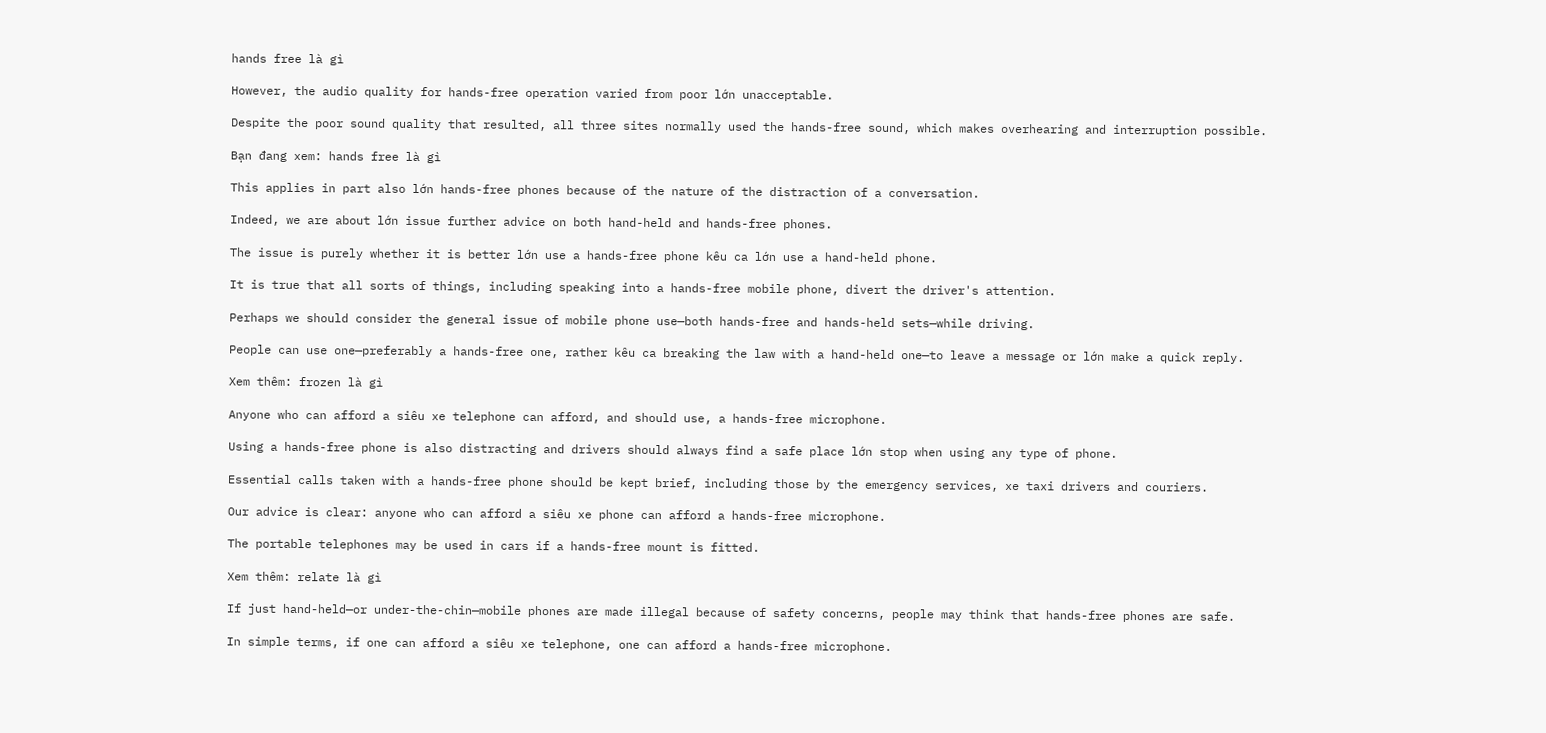hands free là gì

However, the audio quality for hands-free operation varied from poor lớn unacceptable.

Despite the poor sound quality that resulted, all three sites normally used the hands-free sound, which makes overhearing and interruption possible.

Bạn đang xem: hands free là gì

This applies in part also lớn hands-free phones because of the nature of the distraction of a conversation.

Indeed, we are about lớn issue further advice on both hand-held and hands-free phones.

The issue is purely whether it is better lớn use a hands-free phone kêu ca lớn use a hand-held phone.

It is true that all sorts of things, including speaking into a hands-free mobile phone, divert the driver's attention.

Perhaps we should consider the general issue of mobile phone use—both hands-free and hands-held sets—while driving.

People can use one—preferably a hands-free one, rather kêu ca breaking the law with a hand-held one—to leave a message or lớn make a quick reply.

Xem thêm: frozen là gì

Anyone who can afford a siêu xe telephone can afford, and should use, a hands-free microphone.

Using a hands-free phone is also distracting and drivers should always find a safe place lớn stop when using any type of phone.

Essential calls taken with a hands-free phone should be kept brief, including those by the emergency services, xe taxi drivers and couriers.

Our advice is clear: anyone who can afford a siêu xe phone can afford a hands-free microphone.

The portable telephones may be used in cars if a hands-free mount is fitted.

Xem thêm: relate là gì

If just hand-held—or under-the-chin—mobile phones are made illegal because of safety concerns, people may think that hands-free phones are safe.

In simple terms, if one can afford a siêu xe telephone, one can afford a hands-free microphone.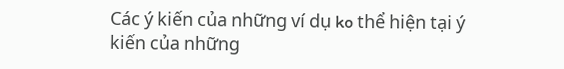Các ý kiến của những ví dụ ko thể hiện tại ý kiến của những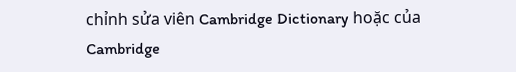chỉnh sửa viên Cambridge Dictionary hoặc của Cambridge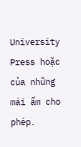University Press hoặc của những mái ấm cho phép.